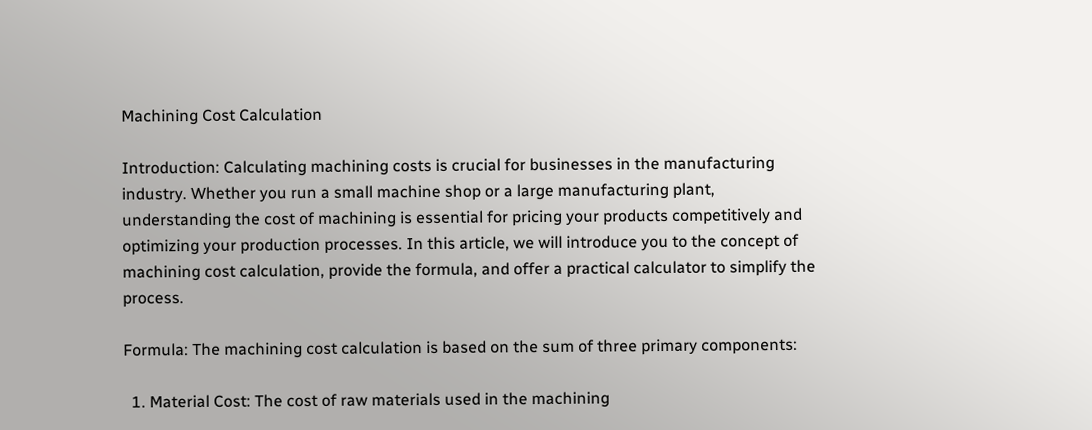Machining Cost Calculation

Introduction: Calculating machining costs is crucial for businesses in the manufacturing industry. Whether you run a small machine shop or a large manufacturing plant, understanding the cost of machining is essential for pricing your products competitively and optimizing your production processes. In this article, we will introduce you to the concept of machining cost calculation, provide the formula, and offer a practical calculator to simplify the process.

Formula: The machining cost calculation is based on the sum of three primary components:

  1. Material Cost: The cost of raw materials used in the machining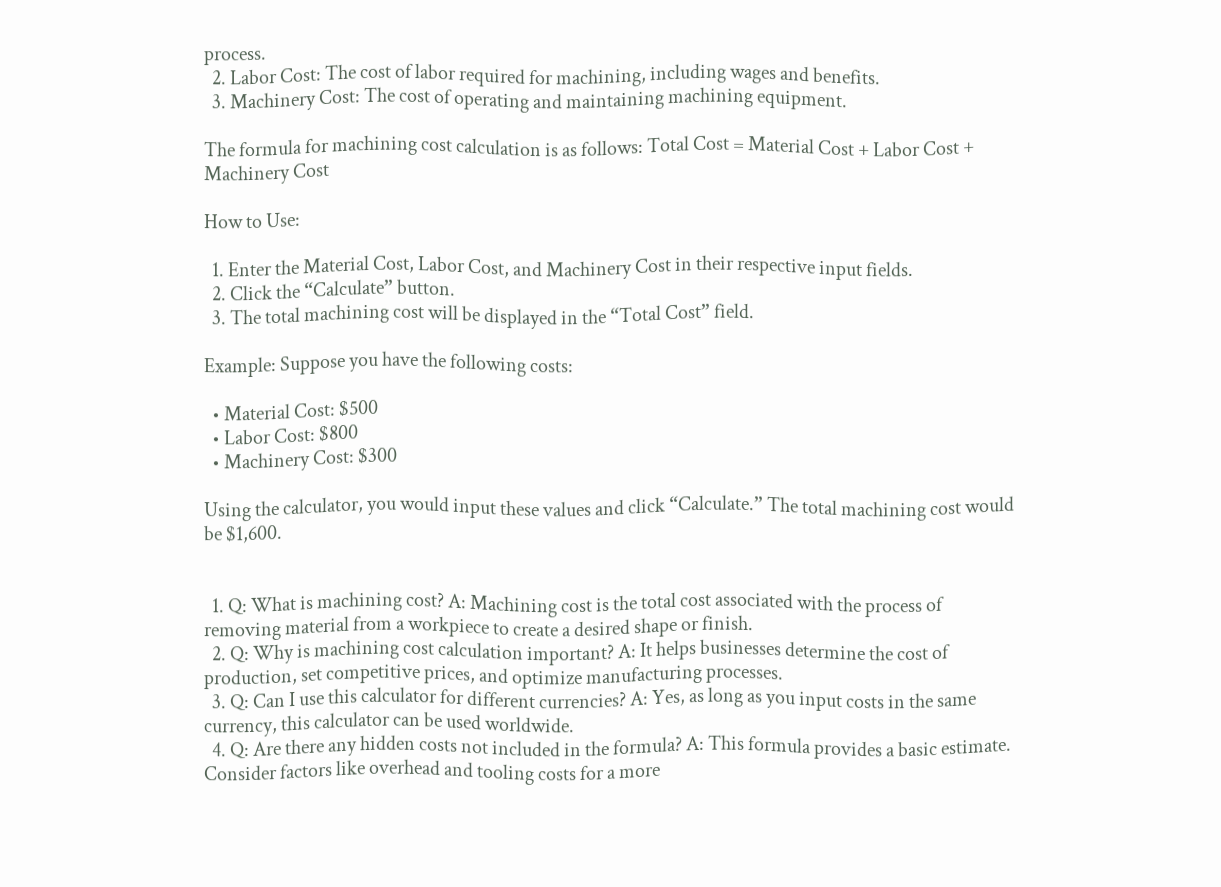process.
  2. Labor Cost: The cost of labor required for machining, including wages and benefits.
  3. Machinery Cost: The cost of operating and maintaining machining equipment.

The formula for machining cost calculation is as follows: Total Cost = Material Cost + Labor Cost + Machinery Cost

How to Use:

  1. Enter the Material Cost, Labor Cost, and Machinery Cost in their respective input fields.
  2. Click the “Calculate” button.
  3. The total machining cost will be displayed in the “Total Cost” field.

Example: Suppose you have the following costs:

  • Material Cost: $500
  • Labor Cost: $800
  • Machinery Cost: $300

Using the calculator, you would input these values and click “Calculate.” The total machining cost would be $1,600.


  1. Q: What is machining cost? A: Machining cost is the total cost associated with the process of removing material from a workpiece to create a desired shape or finish.
  2. Q: Why is machining cost calculation important? A: It helps businesses determine the cost of production, set competitive prices, and optimize manufacturing processes.
  3. Q: Can I use this calculator for different currencies? A: Yes, as long as you input costs in the same currency, this calculator can be used worldwide.
  4. Q: Are there any hidden costs not included in the formula? A: This formula provides a basic estimate. Consider factors like overhead and tooling costs for a more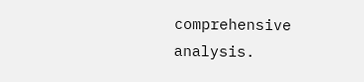comprehensive analysis.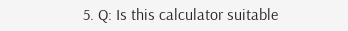5. Q: Is this calculator suitable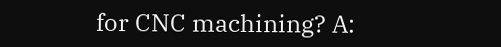for CNC machining? A: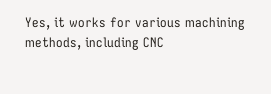Yes, it works for various machining methods, including CNC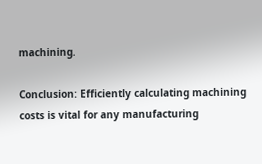machining.

Conclusion: Efficiently calculating machining costs is vital for any manufacturing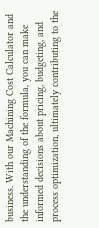business. With our Machining Cost Calculator and the understanding of the formula, you can make informed decisions about pricing, budgeting, and process optimization, ultimately contributing to the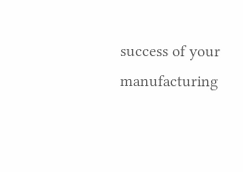success of your manufacturing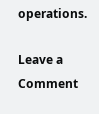operations.

Leave a Comment